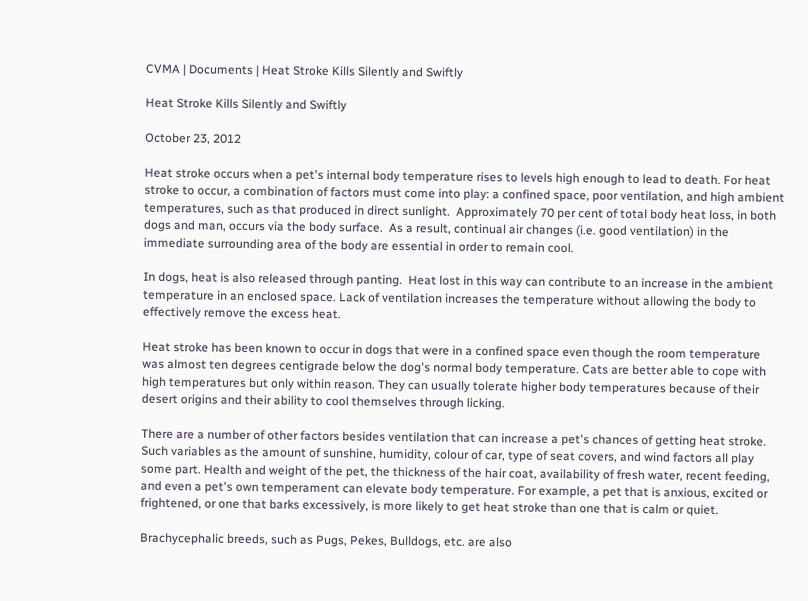CVMA | Documents | Heat Stroke Kills Silently and Swiftly

Heat Stroke Kills Silently and Swiftly

October 23, 2012

Heat stroke occurs when a pet's internal body temperature rises to levels high enough to lead to death. For heat stroke to occur, a combination of factors must come into play: a confined space, poor ventilation, and high ambient temperatures, such as that produced in direct sunlight.  Approximately 70 per cent of total body heat loss, in both dogs and man, occurs via the body surface.  As a result, continual air changes (i.e. good ventilation) in the immediate surrounding area of the body are essential in order to remain cool.

In dogs, heat is also released through panting.  Heat lost in this way can contribute to an increase in the ambient temperature in an enclosed space. Lack of ventilation increases the temperature without allowing the body to effectively remove the excess heat.

Heat stroke has been known to occur in dogs that were in a confined space even though the room temperature was almost ten degrees centigrade below the dog's normal body temperature. Cats are better able to cope with high temperatures but only within reason. They can usually tolerate higher body temperatures because of their desert origins and their ability to cool themselves through licking.

There are a number of other factors besides ventilation that can increase a pet's chances of getting heat stroke. Such variables as the amount of sunshine, humidity, colour of car, type of seat covers, and wind factors all play some part. Health and weight of the pet, the thickness of the hair coat, availability of fresh water, recent feeding, and even a pet's own temperament can elevate body temperature. For example, a pet that is anxious, excited or frightened, or one that barks excessively, is more likely to get heat stroke than one that is calm or quiet.

Brachycephalic breeds, such as Pugs, Pekes, Bulldogs, etc. are also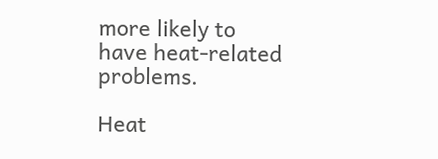more likely to have heat-related problems.

Heat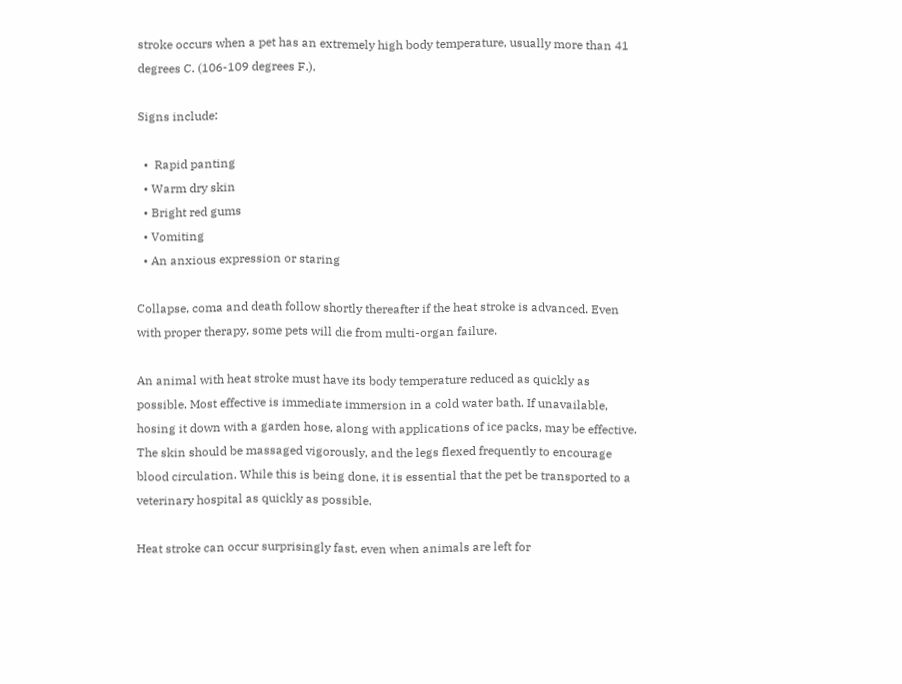stroke occurs when a pet has an extremely high body temperature, usually more than 41 degrees C. (106-109 degrees F.).

Signs include:

  •  Rapid panting
  • Warm dry skin
  • Bright red gums
  • Vomiting
  • An anxious expression or staring

Collapse, coma and death follow shortly thereafter if the heat stroke is advanced. Even with proper therapy, some pets will die from multi-organ failure.

An animal with heat stroke must have its body temperature reduced as quickly as possible. Most effective is immediate immersion in a cold water bath. If unavailable, hosing it down with a garden hose, along with applications of ice packs, may be effective. The skin should be massaged vigorously, and the legs flexed frequently to encourage blood circulation. While this is being done, it is essential that the pet be transported to a veterinary hospital as quickly as possible.

Heat stroke can occur surprisingly fast, even when animals are left for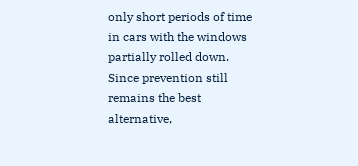only short periods of time in cars with the windows partially rolled down. Since prevention still remains the best alternative,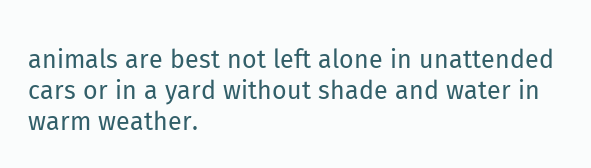animals are best not left alone in unattended cars or in a yard without shade and water in warm weather.